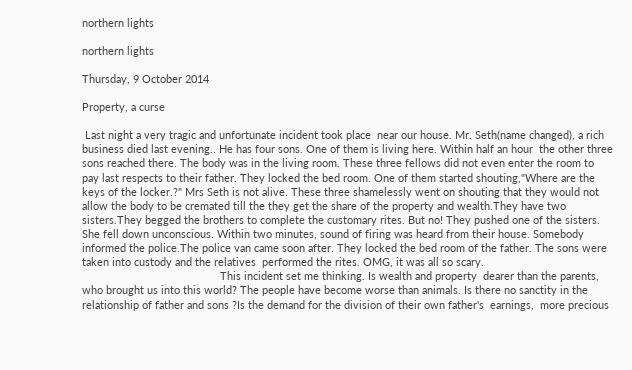northern lights

northern lights

Thursday, 9 October 2014

Property, a curse

 Last night a very tragic and unfortunate incident took place  near our house. Mr. Seth(name changed), a rich business died last evening.. He has four sons. One of them is living here. Within half an hour  the other three sons reached there. The body was in the living room. These three fellows did not even enter the room to pay last respects to their father. They locked the bed room. One of them started shouting,"Where are the keys of the locker.?" Mrs Seth is not alive. These three shamelessly went on shouting that they would not allow the body to be cremated till the they get the share of the property and wealth.They have two sisters.They begged the brothers to complete the customary rites. But no! They pushed one of the sisters. She fell down unconscious. Within two minutes, sound of firing was heard from their house. Somebody informed the police.The police van came soon after. They locked the bed room of the father. The sons were taken into custody and the relatives  performed the rites. OMG, it was all so scary.
                                              This incident set me thinking. Is wealth and property  dearer than the parents, who brought us into this world? The people have become worse than animals. Is there no sanctity in the relationship of father and sons ?Is the demand for the division of their own father's  earnings,  more precious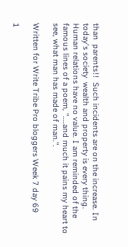than  parents!!  Such incidents are on the increase. In today's society  wealth and property is every thing. Human relations have no value. I am reminded of the  famous lines of a poem, "....and much it pains my heart to see, what man has made of man.".

Written for Write Tribe Pro bloggers Week 7 day 69

1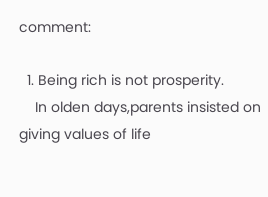comment:

  1. Being rich is not prosperity.
    In olden days,parents insisted on giving values of life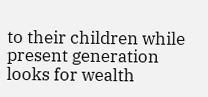to their children while present generation looks for wealth